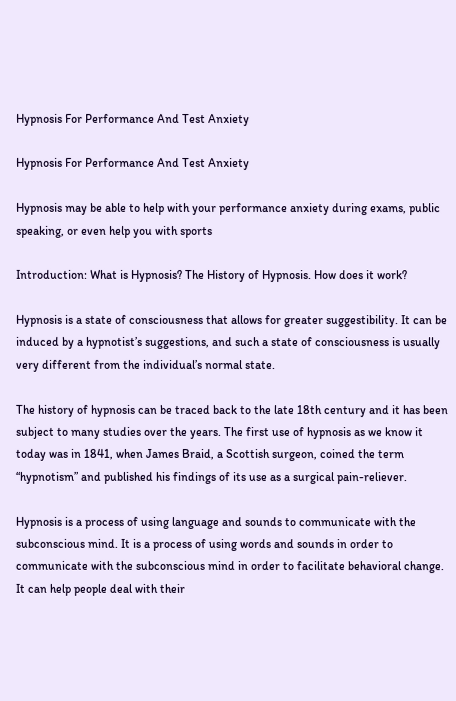Hypnosis For Performance And Test Anxiety

Hypnosis For Performance And Test Anxiety

Hypnosis may be able to help with your performance anxiety during exams, public speaking, or even help you with sports

Introduction: What is Hypnosis? The History of Hypnosis. How does it work?

Hypnosis is a state of consciousness that allows for greater suggestibility. It can be induced by a hypnotist’s suggestions, and such a state of consciousness is usually very different from the individual’s normal state.

The history of hypnosis can be traced back to the late 18th century and it has been subject to many studies over the years. The first use of hypnosis as we know it today was in 1841, when James Braid, a Scottish surgeon, coined the term “hypnotism” and published his findings of its use as a surgical pain-reliever.

Hypnosis is a process of using language and sounds to communicate with the subconscious mind. It is a process of using words and sounds in order to communicate with the subconscious mind in order to facilitate behavioral change. It can help people deal with their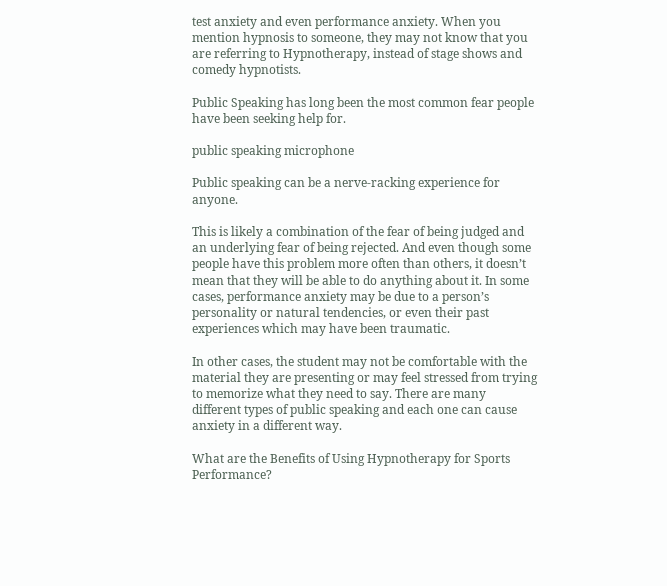test anxiety and even performance anxiety. When you mention hypnosis to someone, they may not know that you are referring to Hypnotherapy, instead of stage shows and comedy hypnotists.

Public Speaking has long been the most common fear people have been seeking help for.

public speaking microphone

Public speaking can be a nerve-racking experience for anyone.

This is likely a combination of the fear of being judged and an underlying fear of being rejected. And even though some people have this problem more often than others, it doesn’t mean that they will be able to do anything about it. In some cases, performance anxiety may be due to a person’s personality or natural tendencies, or even their past experiences which may have been traumatic.

In other cases, the student may not be comfortable with the material they are presenting or may feel stressed from trying to memorize what they need to say. There are many different types of public speaking and each one can cause anxiety in a different way.

What are the Benefits of Using Hypnotherapy for Sports Performance?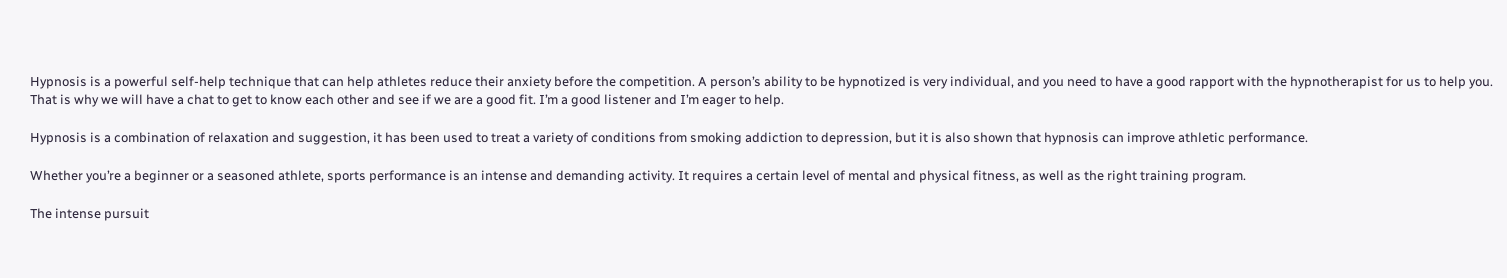Hypnosis is a powerful self-help technique that can help athletes reduce their anxiety before the competition. A person’s ability to be hypnotized is very individual, and you need to have a good rapport with the hypnotherapist for us to help you. That is why we will have a chat to get to know each other and see if we are a good fit. I’m a good listener and I’m eager to help.

Hypnosis is a combination of relaxation and suggestion, it has been used to treat a variety of conditions from smoking addiction to depression, but it is also shown that hypnosis can improve athletic performance.

Whether you’re a beginner or a seasoned athlete, sports performance is an intense and demanding activity. It requires a certain level of mental and physical fitness, as well as the right training program.

The intense pursuit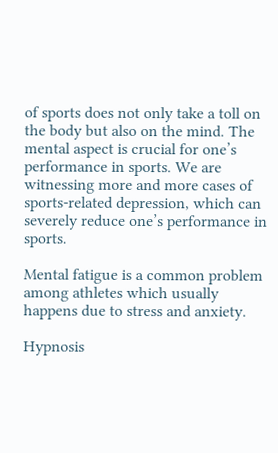of sports does not only take a toll on the body but also on the mind. The mental aspect is crucial for one’s performance in sports. We are witnessing more and more cases of sports-related depression, which can severely reduce one’s performance in sports.

Mental fatigue is a common problem among athletes which usually happens due to stress and anxiety.

Hypnosis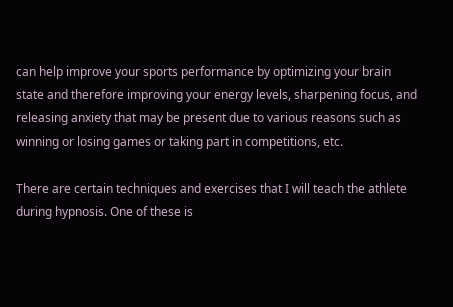can help improve your sports performance by optimizing your brain state and therefore improving your energy levels, sharpening focus, and releasing anxiety that may be present due to various reasons such as winning or losing games or taking part in competitions, etc.

There are certain techniques and exercises that I will teach the athlete during hypnosis. One of these is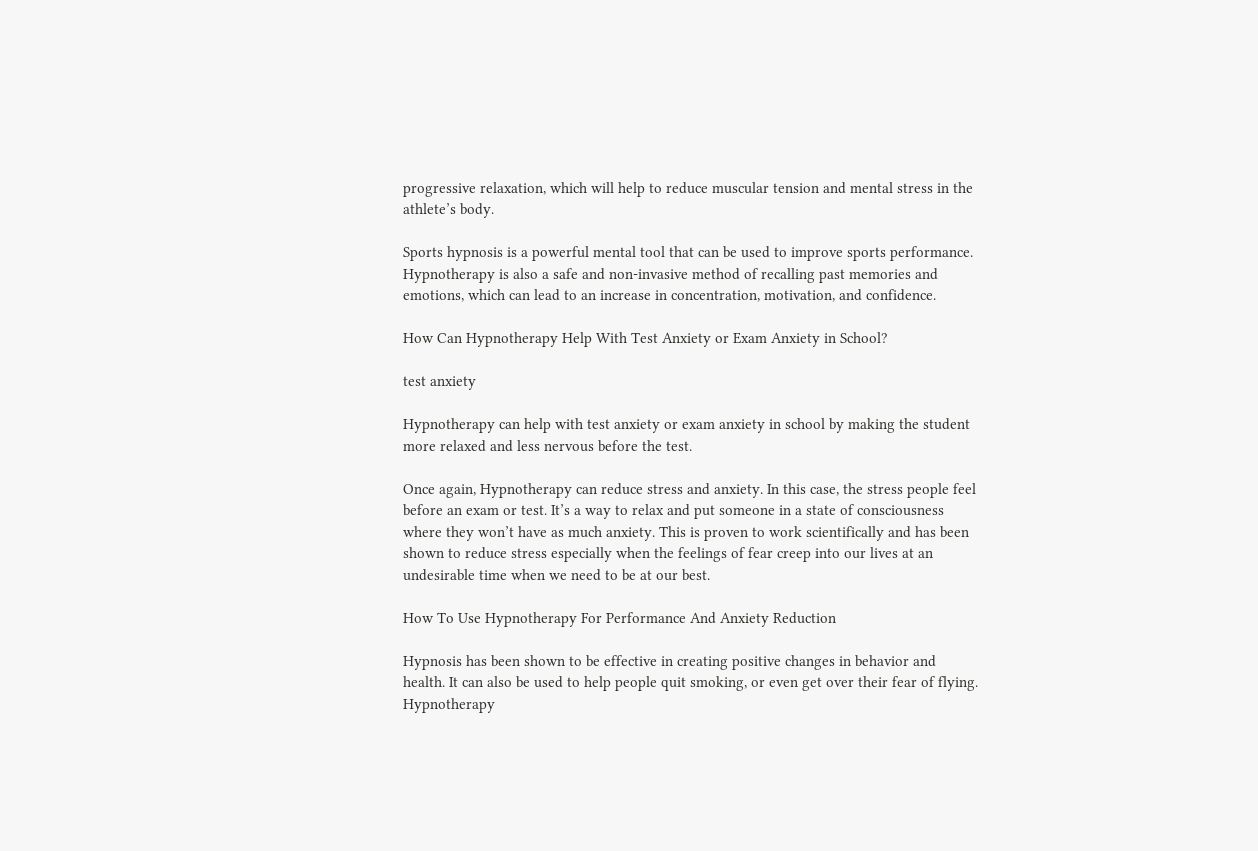progressive relaxation, which will help to reduce muscular tension and mental stress in the athlete’s body.

Sports hypnosis is a powerful mental tool that can be used to improve sports performance. Hypnotherapy is also a safe and non-invasive method of recalling past memories and emotions, which can lead to an increase in concentration, motivation, and confidence.

How Can Hypnotherapy Help With Test Anxiety or Exam Anxiety in School?

test anxiety

Hypnotherapy can help with test anxiety or exam anxiety in school by making the student more relaxed and less nervous before the test.

Once again, Hypnotherapy can reduce stress and anxiety. In this case, the stress people feel before an exam or test. It’s a way to relax and put someone in a state of consciousness where they won’t have as much anxiety. This is proven to work scientifically and has been shown to reduce stress especially when the feelings of fear creep into our lives at an undesirable time when we need to be at our best.

How To Use Hypnotherapy For Performance And Anxiety Reduction

Hypnosis has been shown to be effective in creating positive changes in behavior and health. It can also be used to help people quit smoking, or even get over their fear of flying. Hypnotherapy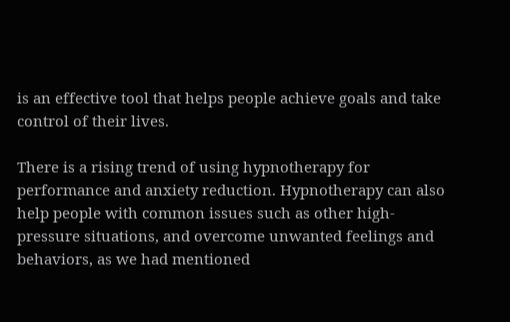is an effective tool that helps people achieve goals and take control of their lives.

There is a rising trend of using hypnotherapy for performance and anxiety reduction. Hypnotherapy can also help people with common issues such as other high-pressure situations, and overcome unwanted feelings and behaviors, as we had mentioned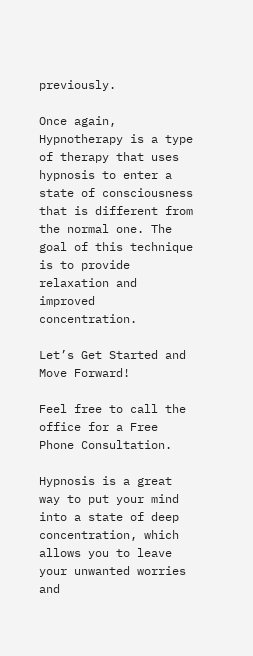previously.

Once again, Hypnotherapy is a type of therapy that uses hypnosis to enter a state of consciousness that is different from the normal one. The goal of this technique is to provide relaxation and improved concentration.

Let’s Get Started and Move Forward!

Feel free to call the office for a Free Phone Consultation.

Hypnosis is a great way to put your mind into a state of deep concentration, which allows you to leave your unwanted worries and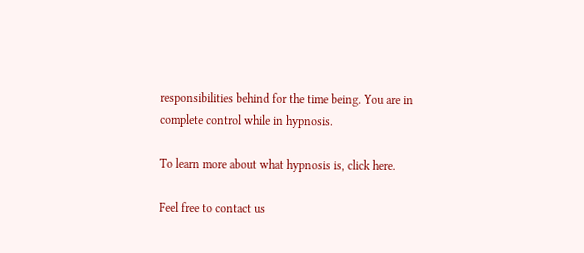responsibilities behind for the time being. You are in complete control while in hypnosis.

To learn more about what hypnosis is, click here.

Feel free to contact us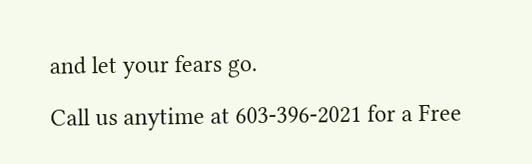and let your fears go.

Call us anytime at 603-396-2021 for a Free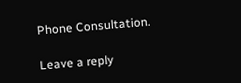Phone Consultation.

Leave a reply